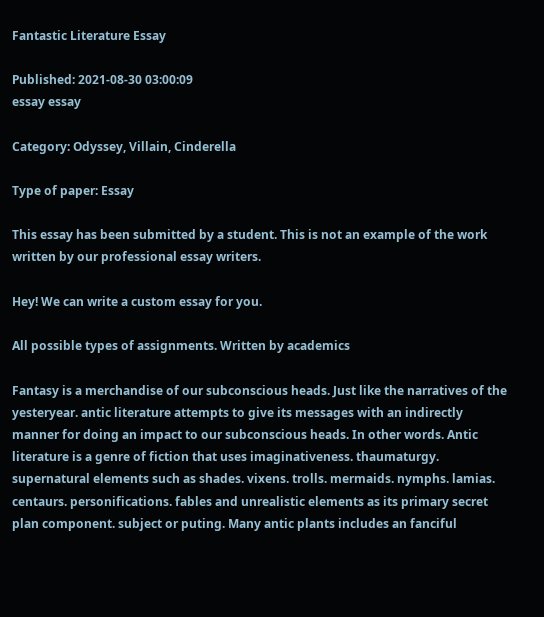Fantastic Literature Essay

Published: 2021-08-30 03:00:09
essay essay

Category: Odyssey, Villain, Cinderella

Type of paper: Essay

This essay has been submitted by a student. This is not an example of the work written by our professional essay writers.

Hey! We can write a custom essay for you.

All possible types of assignments. Written by academics

Fantasy is a merchandise of our subconscious heads. Just like the narratives of the yesteryear. antic literature attempts to give its messages with an indirectly manner for doing an impact to our subconscious heads. In other words. Antic literature is a genre of fiction that uses imaginativeness. thaumaturgy. supernatural elements such as shades. vixens. trolls. mermaids. nymphs. lamias. centaurs. personifications. fables and unrealistic elements as its primary secret plan component. subject or puting. Many antic plants includes an fanciful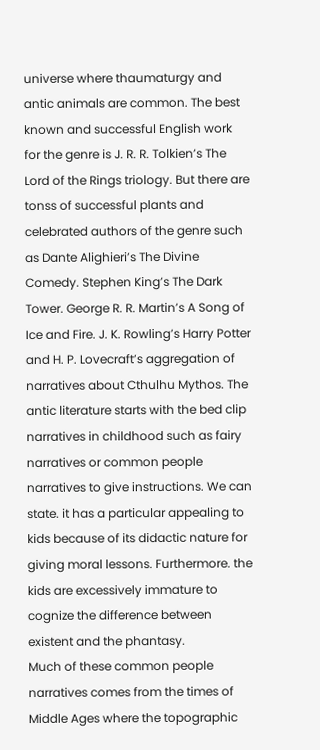universe where thaumaturgy and antic animals are common. The best known and successful English work for the genre is J. R. R. Tolkien’s The Lord of the Rings triology. But there are tonss of successful plants and celebrated authors of the genre such as Dante Alighieri’s The Divine Comedy. Stephen King’s The Dark Tower. George R. R. Martin’s A Song of Ice and Fire. J. K. Rowling’s Harry Potter and H. P. Lovecraft’s aggregation of narratives about Cthulhu Mythos. The antic literature starts with the bed clip narratives in childhood such as fairy narratives or common people narratives to give instructions. We can state. it has a particular appealing to kids because of its didactic nature for giving moral lessons. Furthermore. the kids are excessively immature to cognize the difference between existent and the phantasy.
Much of these common people narratives comes from the times of Middle Ages where the topographic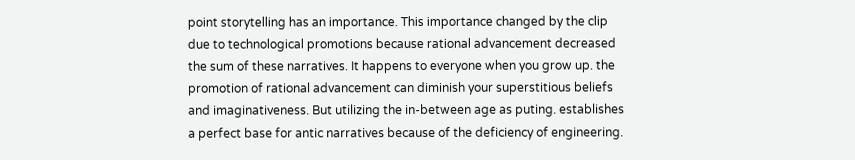point storytelling has an importance. This importance changed by the clip due to technological promotions because rational advancement decreased the sum of these narratives. It happens to everyone when you grow up. the promotion of rational advancement can diminish your superstitious beliefs and imaginativeness. But utilizing the in-between age as puting. establishes a perfect base for antic narratives because of the deficiency of engineering.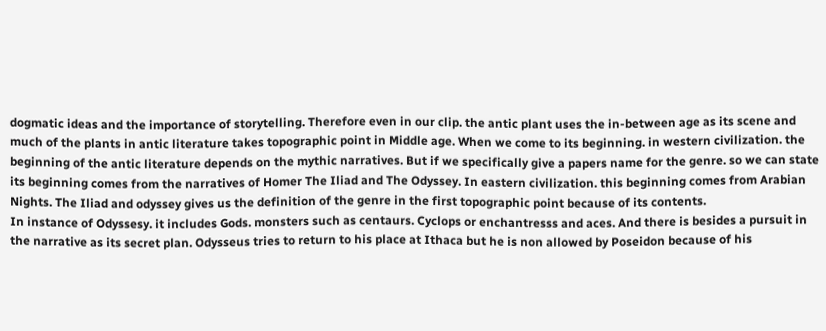dogmatic ideas and the importance of storytelling. Therefore even in our clip. the antic plant uses the in-between age as its scene and much of the plants in antic literature takes topographic point in Middle age. When we come to its beginning. in western civilization. the beginning of the antic literature depends on the mythic narratives. But if we specifically give a papers name for the genre. so we can state its beginning comes from the narratives of Homer The Iliad and The Odyssey. In eastern civilization. this beginning comes from Arabian Nights. The Iliad and odyssey gives us the definition of the genre in the first topographic point because of its contents.
In instance of Odyssesy. it includes Gods. monsters such as centaurs. Cyclops or enchantresss and aces. And there is besides a pursuit in the narrative as its secret plan. Odysseus tries to return to his place at Ithaca but he is non allowed by Poseidon because of his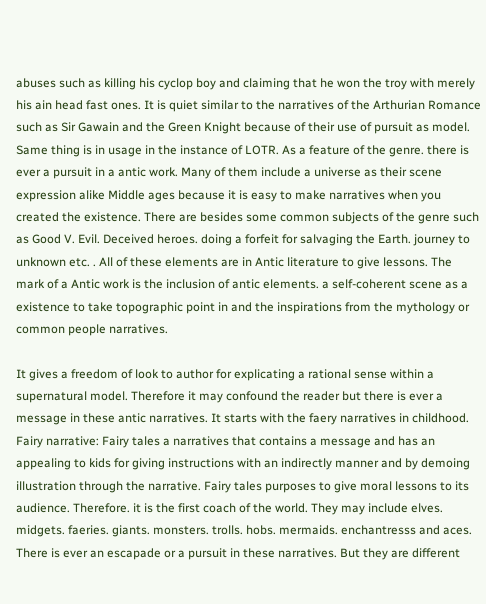abuses such as killing his cyclop boy and claiming that he won the troy with merely his ain head fast ones. It is quiet similar to the narratives of the Arthurian Romance such as Sir Gawain and the Green Knight because of their use of pursuit as model. Same thing is in usage in the instance of LOTR. As a feature of the genre. there is ever a pursuit in a antic work. Many of them include a universe as their scene expression alike Middle ages because it is easy to make narratives when you created the existence. There are besides some common subjects of the genre such as Good V. Evil. Deceived heroes. doing a forfeit for salvaging the Earth. journey to unknown etc. . All of these elements are in Antic literature to give lessons. The mark of a Antic work is the inclusion of antic elements. a self-coherent scene as a existence to take topographic point in and the inspirations from the mythology or common people narratives.

It gives a freedom of look to author for explicating a rational sense within a supernatural model. Therefore it may confound the reader but there is ever a message in these antic narratives. It starts with the faery narratives in childhood. Fairy narrative: Fairy tales a narratives that contains a message and has an appealing to kids for giving instructions with an indirectly manner and by demoing illustration through the narrative. Fairy tales purposes to give moral lessons to its audience. Therefore. it is the first coach of the world. They may include elves. midgets. faeries. giants. monsters. trolls. hobs. mermaids. enchantresss and aces. There is ever an escapade or a pursuit in these narratives. But they are different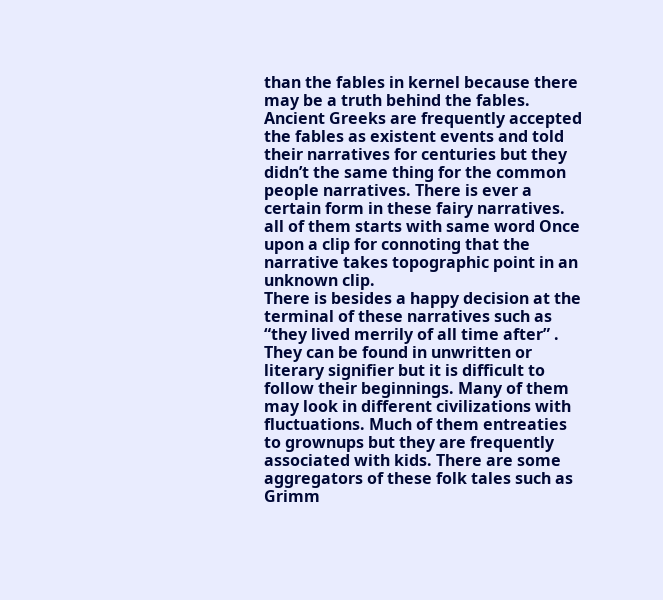than the fables in kernel because there may be a truth behind the fables. Ancient Greeks are frequently accepted the fables as existent events and told their narratives for centuries but they didn’t the same thing for the common people narratives. There is ever a certain form in these fairy narratives. all of them starts with same word Once upon a clip for connoting that the narrative takes topographic point in an unknown clip.
There is besides a happy decision at the terminal of these narratives such as “they lived merrily of all time after” . They can be found in unwritten or literary signifier but it is difficult to follow their beginnings. Many of them may look in different civilizations with fluctuations. Much of them entreaties to grownups but they are frequently associated with kids. There are some aggregators of these folk tales such as Grimm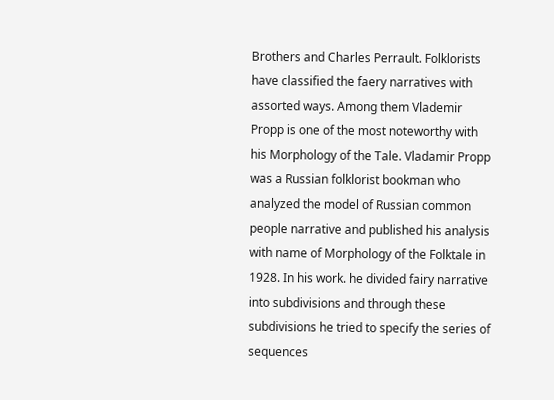Brothers and Charles Perrault. Folklorists have classified the faery narratives with assorted ways. Among them Vlademir Propp is one of the most noteworthy with his Morphology of the Tale. Vladamir Propp was a Russian folklorist bookman who analyzed the model of Russian common people narrative and published his analysis with name of Morphology of the Folktale in 1928. In his work. he divided fairy narrative into subdivisions and through these subdivisions he tried to specify the series of sequences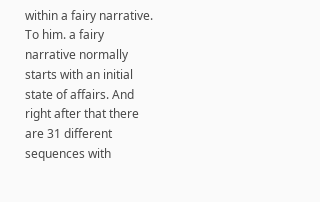within a fairy narrative. To him. a fairy narrative normally starts with an initial state of affairs. And right after that there are 31 different sequences with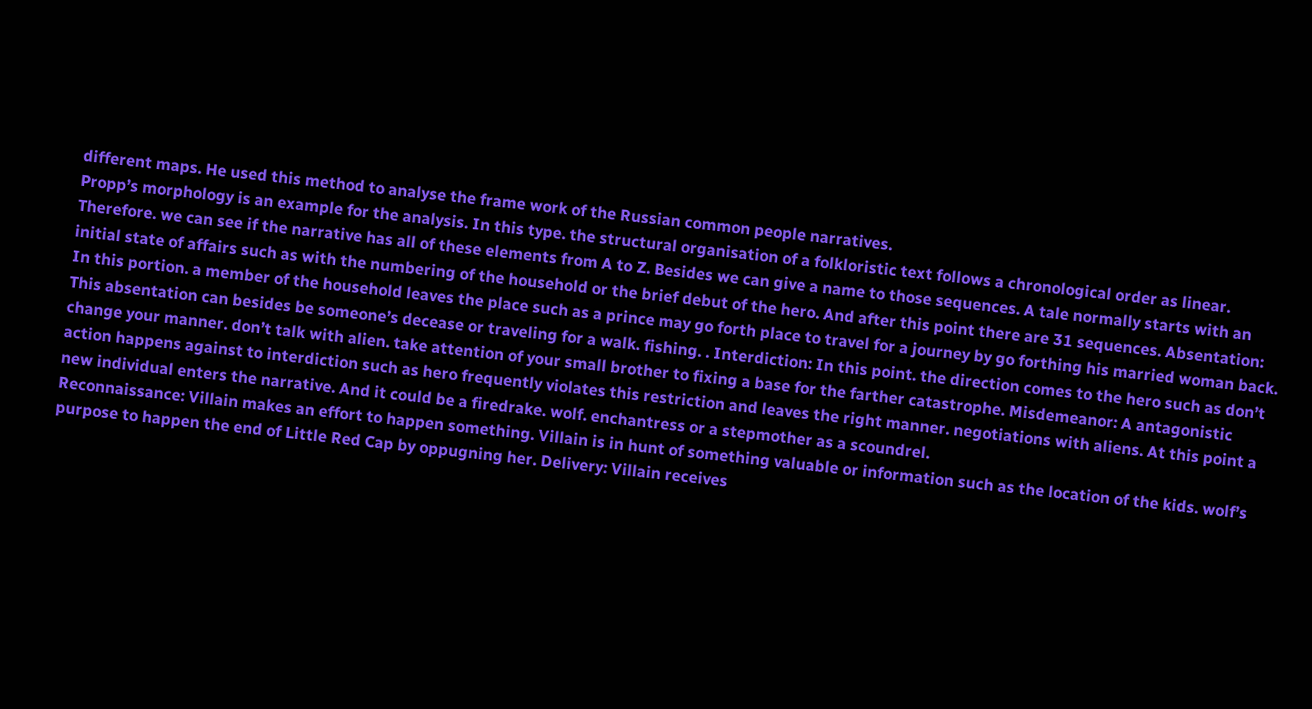different maps. He used this method to analyse the frame work of the Russian common people narratives.
Propp’s morphology is an example for the analysis. In this type. the structural organisation of a folkloristic text follows a chronological order as linear. Therefore. we can see if the narrative has all of these elements from A to Z. Besides we can give a name to those sequences. A tale normally starts with an initial state of affairs such as with the numbering of the household or the brief debut of the hero. And after this point there are 31 sequences. Absentation: In this portion. a member of the household leaves the place such as a prince may go forth place to travel for a journey by go forthing his married woman back. This absentation can besides be someone’s decease or traveling for a walk. fishing. . Interdiction: In this point. the direction comes to the hero such as don’t change your manner. don’t talk with alien. take attention of your small brother to fixing a base for the farther catastrophe. Misdemeanor: A antagonistic action happens against to interdiction such as hero frequently violates this restriction and leaves the right manner. negotiations with aliens. At this point a new individual enters the narrative. And it could be a firedrake. wolf. enchantress or a stepmother as a scoundrel.
Reconnaissance: Villain makes an effort to happen something. Villain is in hunt of something valuable or information such as the location of the kids. wolf’s purpose to happen the end of Little Red Cap by oppugning her. Delivery: Villain receives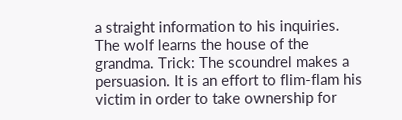a straight information to his inquiries. The wolf learns the house of the grandma. Trick: The scoundrel makes a persuasion. It is an effort to flim-flam his victim in order to take ownership for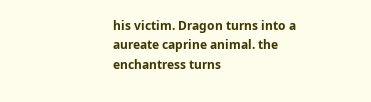his victim. Dragon turns into a aureate caprine animal. the enchantress turns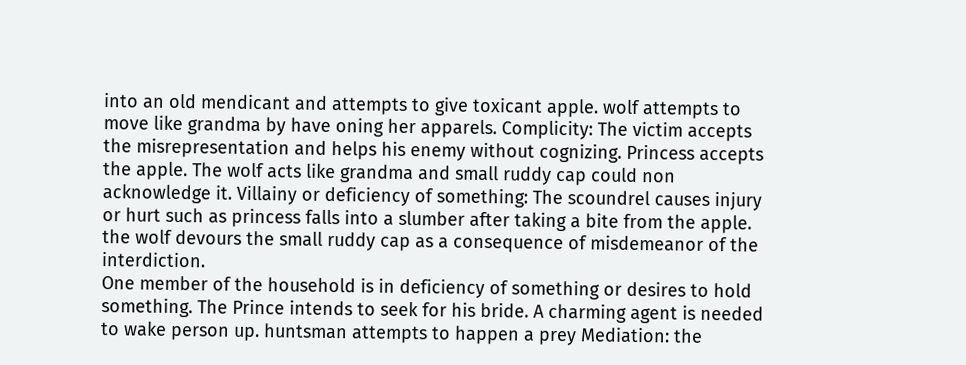into an old mendicant and attempts to give toxicant apple. wolf attempts to move like grandma by have oning her apparels. Complicity: The victim accepts the misrepresentation and helps his enemy without cognizing. Princess accepts the apple. The wolf acts like grandma and small ruddy cap could non acknowledge it. Villainy or deficiency of something: The scoundrel causes injury or hurt such as princess falls into a slumber after taking a bite from the apple. the wolf devours the small ruddy cap as a consequence of misdemeanor of the interdiction.
One member of the household is in deficiency of something or desires to hold something. The Prince intends to seek for his bride. A charming agent is needed to wake person up. huntsman attempts to happen a prey Mediation: the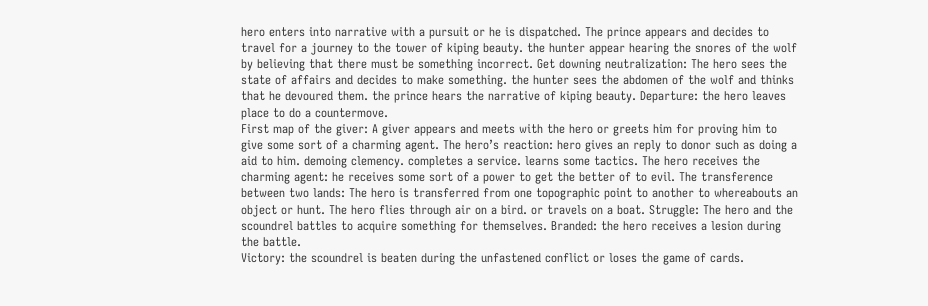hero enters into narrative with a pursuit or he is dispatched. The prince appears and decides to travel for a journey to the tower of kiping beauty. the hunter appear hearing the snores of the wolf by believing that there must be something incorrect. Get downing neutralization: The hero sees the state of affairs and decides to make something. the hunter sees the abdomen of the wolf and thinks that he devoured them. the prince hears the narrative of kiping beauty. Departure: the hero leaves place to do a countermove.
First map of the giver: A giver appears and meets with the hero or greets him for proving him to give some sort of a charming agent. The hero’s reaction: hero gives an reply to donor such as doing a aid to him. demoing clemency. completes a service. learns some tactics. The hero receives the charming agent: he receives some sort of a power to get the better of to evil. The transference between two lands: The hero is transferred from one topographic point to another to whereabouts an object or hunt. The hero flies through air on a bird. or travels on a boat. Struggle: The hero and the scoundrel battles to acquire something for themselves. Branded: the hero receives a lesion during the battle.
Victory: the scoundrel is beaten during the unfastened conflict or loses the game of cards.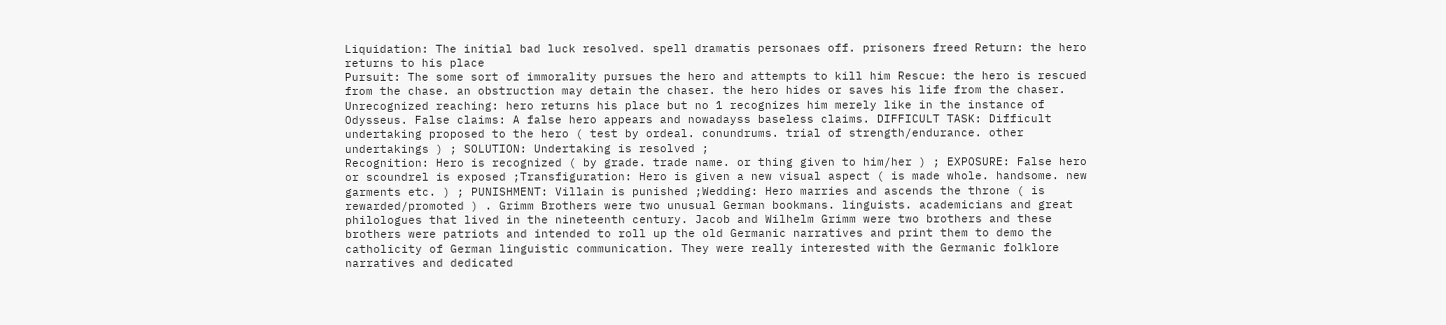Liquidation: The initial bad luck resolved. spell dramatis personaes off. prisoners freed Return: the hero returns to his place
Pursuit: The some sort of immorality pursues the hero and attempts to kill him Rescue: the hero is rescued from the chase. an obstruction may detain the chaser. the hero hides or saves his life from the chaser. Unrecognized reaching: hero returns his place but no 1 recognizes him merely like in the instance of Odysseus. False claims: A false hero appears and nowadayss baseless claims. DIFFICULT TASK: Difficult undertaking proposed to the hero ( test by ordeal. conundrums. trial of strength/endurance. other undertakings ) ; SOLUTION: Undertaking is resolved ;
Recognition: Hero is recognized ( by grade. trade name. or thing given to him/her ) ; EXPOSURE: False hero or scoundrel is exposed ;Transfiguration: Hero is given a new visual aspect ( is made whole. handsome. new garments etc. ) ; PUNISHMENT: Villain is punished ;Wedding: Hero marries and ascends the throne ( is rewarded/promoted ) . Grimm Brothers were two unusual German bookmans. linguists. academicians and great philologues that lived in the nineteenth century. Jacob and Wilhelm Grimm were two brothers and these brothers were patriots and intended to roll up the old Germanic narratives and print them to demo the catholicity of German linguistic communication. They were really interested with the Germanic folklore narratives and dedicated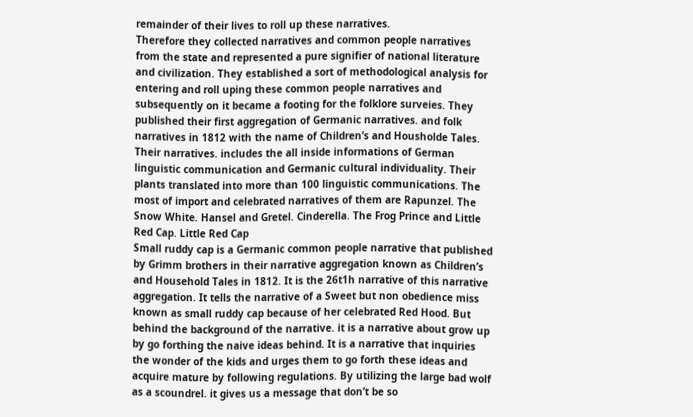remainder of their lives to roll up these narratives.
Therefore they collected narratives and common people narratives from the state and represented a pure signifier of national literature and civilization. They established a sort of methodological analysis for entering and roll uping these common people narratives and subsequently on it became a footing for the folklore surveies. They published their first aggregation of Germanic narratives. and folk narratives in 1812 with the name of Children’s and Housholde Tales. Their narratives. includes the all inside informations of German linguistic communication and Germanic cultural individuality. Their plants translated into more than 100 linguistic communications. The most of import and celebrated narratives of them are Rapunzel. The Snow White. Hansel and Gretel. Cinderella. The Frog Prince and Little Red Cap. Little Red Cap
Small ruddy cap is a Germanic common people narrative that published by Grimm brothers in their narrative aggregation known as Children’s and Household Tales in 1812. It is the 26t1h narrative of this narrative aggregation. It tells the narrative of a Sweet but non obedience miss known as small ruddy cap because of her celebrated Red Hood. But behind the background of the narrative. it is a narrative about grow up by go forthing the naive ideas behind. It is a narrative that inquiries the wonder of the kids and urges them to go forth these ideas and acquire mature by following regulations. By utilizing the large bad wolf as a scoundrel. it gives us a message that don’t be so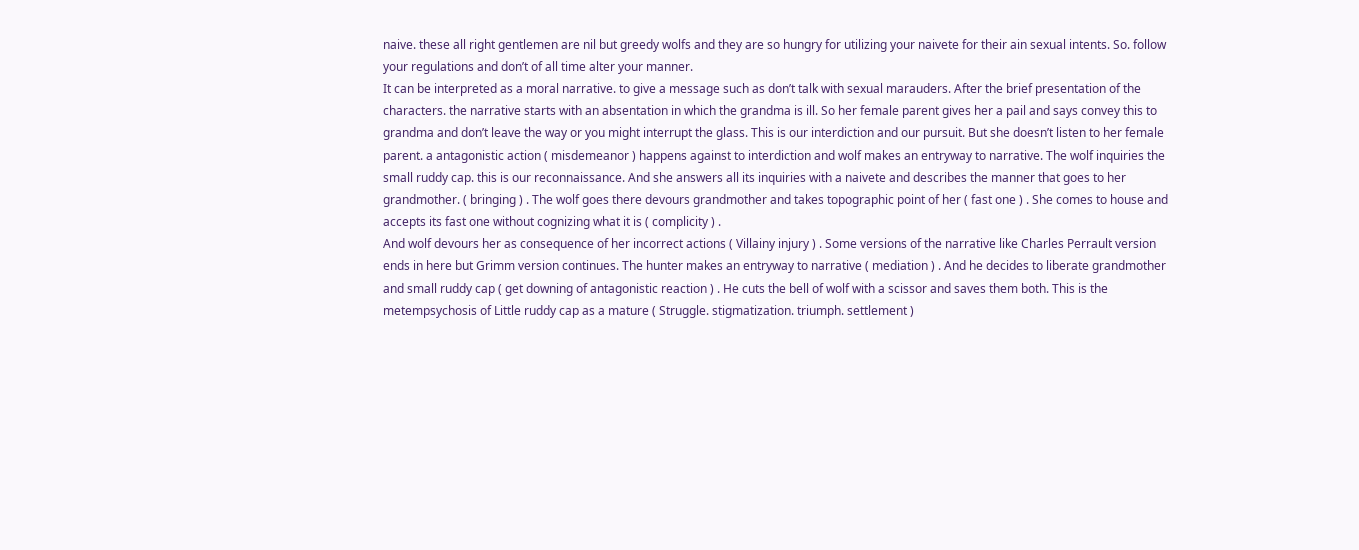naive. these all right gentlemen are nil but greedy wolfs and they are so hungry for utilizing your naivete for their ain sexual intents. So. follow your regulations and don’t of all time alter your manner.
It can be interpreted as a moral narrative. to give a message such as don’t talk with sexual marauders. After the brief presentation of the characters. the narrative starts with an absentation in which the grandma is ill. So her female parent gives her a pail and says convey this to grandma and don’t leave the way or you might interrupt the glass. This is our interdiction and our pursuit. But she doesn’t listen to her female parent. a antagonistic action ( misdemeanor ) happens against to interdiction and wolf makes an entryway to narrative. The wolf inquiries the small ruddy cap. this is our reconnaissance. And she answers all its inquiries with a naivete and describes the manner that goes to her grandmother. ( bringing ) . The wolf goes there devours grandmother and takes topographic point of her ( fast one ) . She comes to house and accepts its fast one without cognizing what it is ( complicity ) .
And wolf devours her as consequence of her incorrect actions ( Villainy injury ) . Some versions of the narrative like Charles Perrault version ends in here but Grimm version continues. The hunter makes an entryway to narrative ( mediation ) . And he decides to liberate grandmother and small ruddy cap ( get downing of antagonistic reaction ) . He cuts the bell of wolf with a scissor and saves them both. This is the metempsychosis of Little ruddy cap as a mature ( Struggle. stigmatization. triumph. settlement )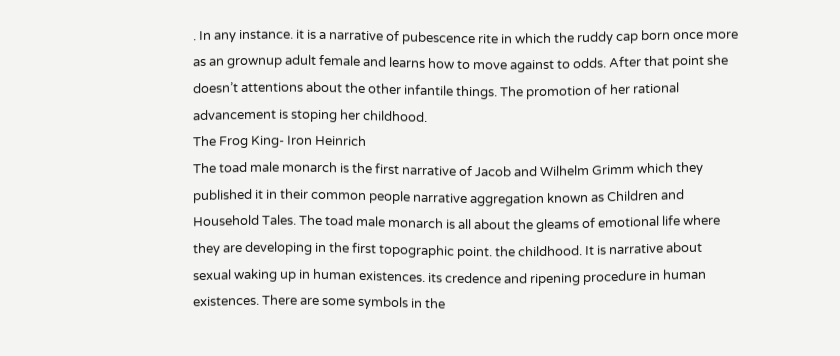. In any instance. it is a narrative of pubescence rite in which the ruddy cap born once more as an grownup adult female and learns how to move against to odds. After that point she doesn’t attentions about the other infantile things. The promotion of her rational advancement is stoping her childhood.
The Frog King- Iron Heinrich
The toad male monarch is the first narrative of Jacob and Wilhelm Grimm which they published it in their common people narrative aggregation known as Children and Household Tales. The toad male monarch is all about the gleams of emotional life where they are developing in the first topographic point. the childhood. It is narrative about sexual waking up in human existences. its credence and ripening procedure in human existences. There are some symbols in the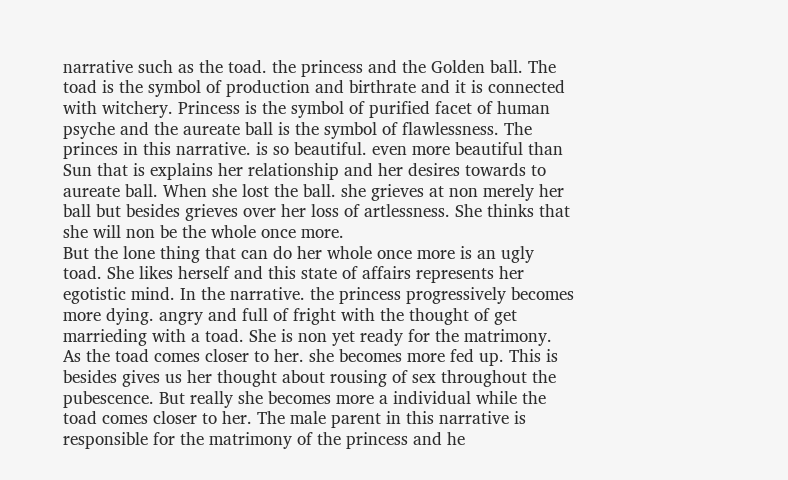narrative such as the toad. the princess and the Golden ball. The toad is the symbol of production and birthrate and it is connected with witchery. Princess is the symbol of purified facet of human psyche and the aureate ball is the symbol of flawlessness. The princes in this narrative. is so beautiful. even more beautiful than Sun that is explains her relationship and her desires towards to aureate ball. When she lost the ball. she grieves at non merely her ball but besides grieves over her loss of artlessness. She thinks that she will non be the whole once more.
But the lone thing that can do her whole once more is an ugly toad. She likes herself and this state of affairs represents her egotistic mind. In the narrative. the princess progressively becomes more dying. angry and full of fright with the thought of get marrieding with a toad. She is non yet ready for the matrimony. As the toad comes closer to her. she becomes more fed up. This is besides gives us her thought about rousing of sex throughout the pubescence. But really she becomes more a individual while the toad comes closer to her. The male parent in this narrative is responsible for the matrimony of the princess and he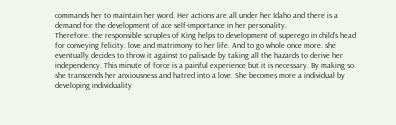commands her to maintain her word. Her actions are all under her Idaho and there is a demand for the development of ace self-importance in her personality.
Therefore. the responsible scruples of King helps to development of superego in child’s head for conveying felicity. love and matrimony to her life. And to go whole once more. she eventually decides to throw it against to palisade by taking all the hazards to derive her independency. This minute of force is a painful experience but it is necessary. By making so. she transcends her anxiousness and hatred into a love. She becomes more a individual by developing individuality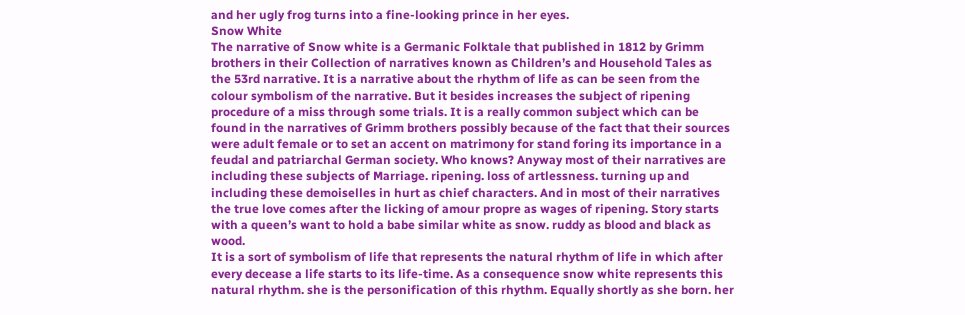and her ugly frog turns into a fine-looking prince in her eyes.
Snow White
The narrative of Snow white is a Germanic Folktale that published in 1812 by Grimm brothers in their Collection of narratives known as Children’s and Household Tales as the 53rd narrative. It is a narrative about the rhythm of life as can be seen from the colour symbolism of the narrative. But it besides increases the subject of ripening procedure of a miss through some trials. It is a really common subject which can be found in the narratives of Grimm brothers possibly because of the fact that their sources were adult female or to set an accent on matrimony for stand foring its importance in a feudal and patriarchal German society. Who knows? Anyway most of their narratives are including these subjects of Marriage. ripening. loss of artlessness. turning up and including these demoiselles in hurt as chief characters. And in most of their narratives the true love comes after the licking of amour propre as wages of ripening. Story starts with a queen’s want to hold a babe similar white as snow. ruddy as blood and black as wood.
It is a sort of symbolism of life that represents the natural rhythm of life in which after every decease a life starts to its life-time. As a consequence snow white represents this natural rhythm. she is the personification of this rhythm. Equally shortly as she born. her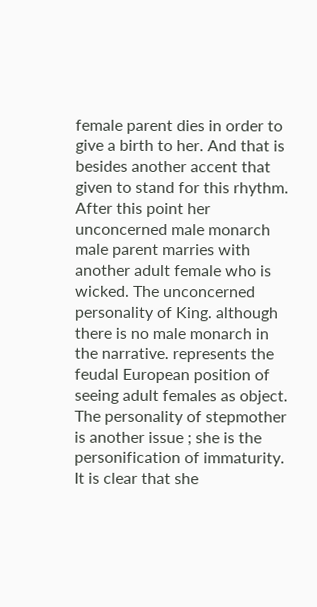female parent dies in order to give a birth to her. And that is besides another accent that given to stand for this rhythm. After this point her unconcerned male monarch male parent marries with another adult female who is wicked. The unconcerned personality of King. although there is no male monarch in the narrative. represents the feudal European position of seeing adult females as object. The personality of stepmother is another issue ; she is the personification of immaturity. It is clear that she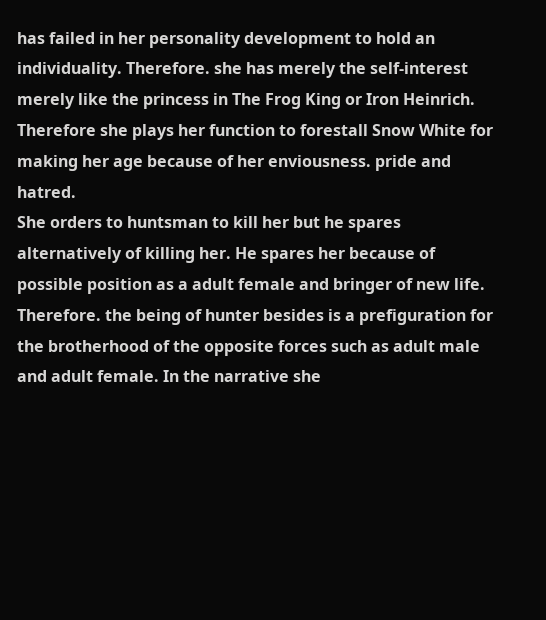has failed in her personality development to hold an individuality. Therefore. she has merely the self-interest merely like the princess in The Frog King or Iron Heinrich. Therefore she plays her function to forestall Snow White for making her age because of her enviousness. pride and hatred.
She orders to huntsman to kill her but he spares alternatively of killing her. He spares her because of possible position as a adult female and bringer of new life. Therefore. the being of hunter besides is a prefiguration for the brotherhood of the opposite forces such as adult male and adult female. In the narrative she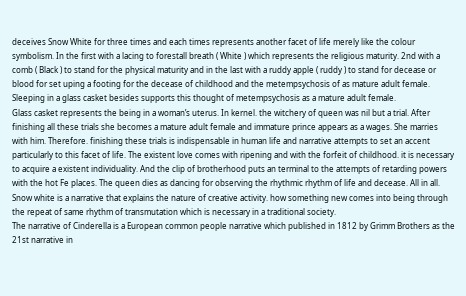deceives Snow White for three times and each times represents another facet of life merely like the colour symbolism. In the first with a lacing to forestall breath ( White ) which represents the religious maturity. 2nd with a comb ( Black ) to stand for the physical maturity and in the last with a ruddy apple ( ruddy ) to stand for decease or blood for set uping a footing for the decease of childhood and the metempsychosis of as mature adult female. Sleeping in a glass casket besides supports this thought of metempsychosis as a mature adult female.
Glass casket represents the being in a woman’s uterus. In kernel. the witchery of queen was nil but a trial. After finishing all these trials she becomes a mature adult female and immature prince appears as a wages. She marries with him. Therefore. finishing these trials is indispensable in human life and narrative attempts to set an accent particularly to this facet of life. The existent love comes with ripening and with the forfeit of childhood. it is necessary to acquire a existent individuality. And the clip of brotherhood puts an terminal to the attempts of retarding powers with the hot Fe places. The queen dies as dancing for observing the rhythmic rhythm of life and decease. All in all. Snow white is a narrative that explains the nature of creative activity. how something new comes into being through the repeat of same rhythm of transmutation which is necessary in a traditional society.
The narrative of Cinderella is a European common people narrative which published in 1812 by Grimm Brothers as the 21st narrative in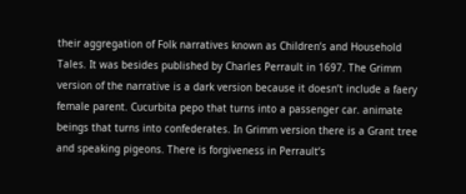their aggregation of Folk narratives known as Children’s and Household Tales. It was besides published by Charles Perrault in 1697. The Grimm version of the narrative is a dark version because it doesn’t include a faery female parent. Cucurbita pepo that turns into a passenger car. animate beings that turns into confederates. In Grimm version there is a Grant tree and speaking pigeons. There is forgiveness in Perrault’s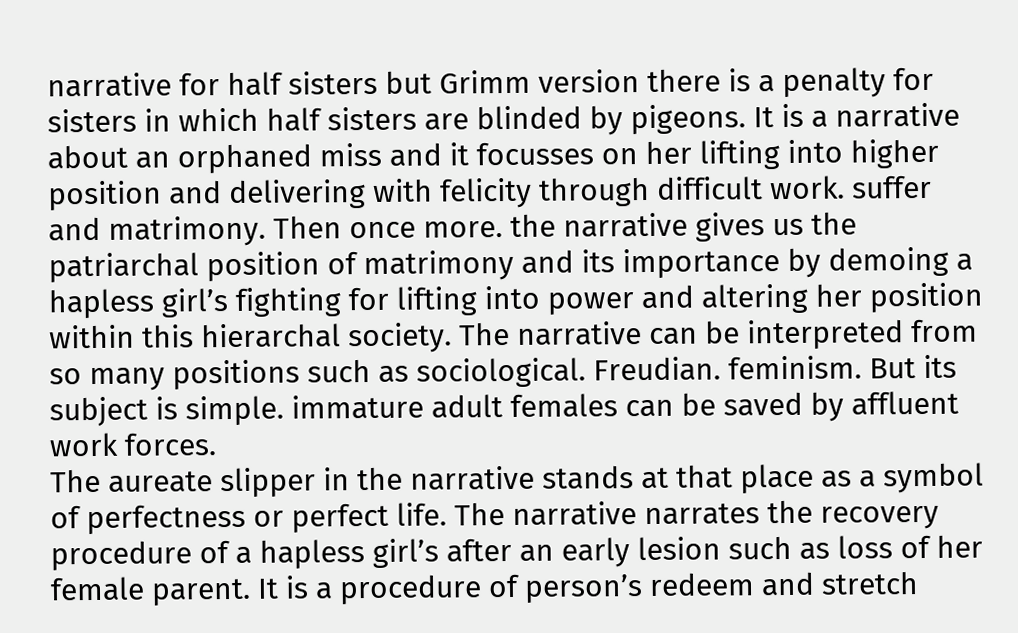narrative for half sisters but Grimm version there is a penalty for sisters in which half sisters are blinded by pigeons. It is a narrative about an orphaned miss and it focusses on her lifting into higher position and delivering with felicity through difficult work. suffer and matrimony. Then once more. the narrative gives us the patriarchal position of matrimony and its importance by demoing a hapless girl’s fighting for lifting into power and altering her position within this hierarchal society. The narrative can be interpreted from so many positions such as sociological. Freudian. feminism. But its subject is simple. immature adult females can be saved by affluent work forces.
The aureate slipper in the narrative stands at that place as a symbol of perfectness or perfect life. The narrative narrates the recovery procedure of a hapless girl’s after an early lesion such as loss of her female parent. It is a procedure of person’s redeem and stretch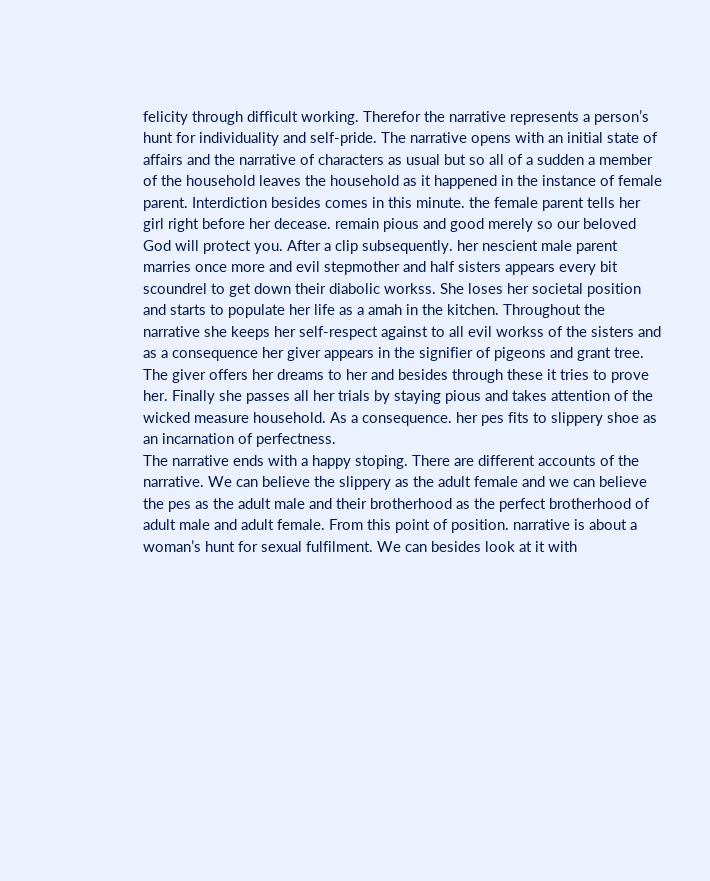felicity through difficult working. Therefor the narrative represents a person’s hunt for individuality and self-pride. The narrative opens with an initial state of affairs and the narrative of characters as usual but so all of a sudden a member of the household leaves the household as it happened in the instance of female parent. Interdiction besides comes in this minute. the female parent tells her girl right before her decease. remain pious and good merely so our beloved God will protect you. After a clip subsequently. her nescient male parent marries once more and evil stepmother and half sisters appears every bit scoundrel to get down their diabolic workss. She loses her societal position and starts to populate her life as a amah in the kitchen. Throughout the narrative she keeps her self-respect against to all evil workss of the sisters and as a consequence her giver appears in the signifier of pigeons and grant tree. The giver offers her dreams to her and besides through these it tries to prove her. Finally she passes all her trials by staying pious and takes attention of the wicked measure household. As a consequence. her pes fits to slippery shoe as an incarnation of perfectness.
The narrative ends with a happy stoping. There are different accounts of the narrative. We can believe the slippery as the adult female and we can believe the pes as the adult male and their brotherhood as the perfect brotherhood of adult male and adult female. From this point of position. narrative is about a woman’s hunt for sexual fulfilment. We can besides look at it with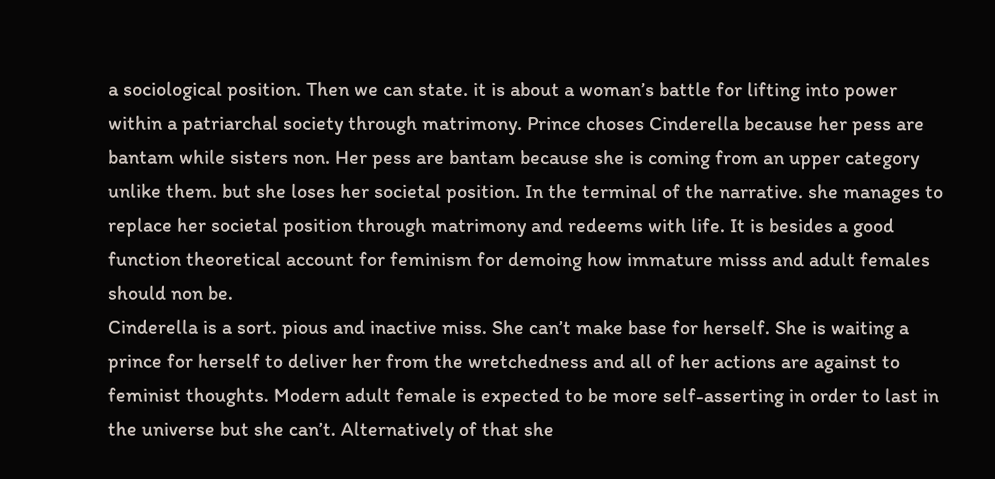a sociological position. Then we can state. it is about a woman’s battle for lifting into power within a patriarchal society through matrimony. Prince choses Cinderella because her pess are bantam while sisters non. Her pess are bantam because she is coming from an upper category unlike them. but she loses her societal position. In the terminal of the narrative. she manages to replace her societal position through matrimony and redeems with life. It is besides a good function theoretical account for feminism for demoing how immature misss and adult females should non be.
Cinderella is a sort. pious and inactive miss. She can’t make base for herself. She is waiting a prince for herself to deliver her from the wretchedness and all of her actions are against to feminist thoughts. Modern adult female is expected to be more self-asserting in order to last in the universe but she can’t. Alternatively of that she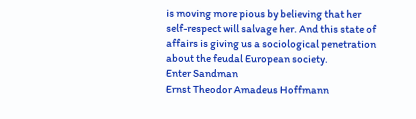is moving more pious by believing that her self-respect will salvage her. And this state of affairs is giving us a sociological penetration about the feudal European society.
Enter Sandman
Ernst Theodor Amadeus Hoffmann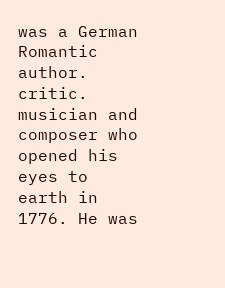was a German Romantic author. critic. musician and composer who opened his eyes to earth in 1776. He was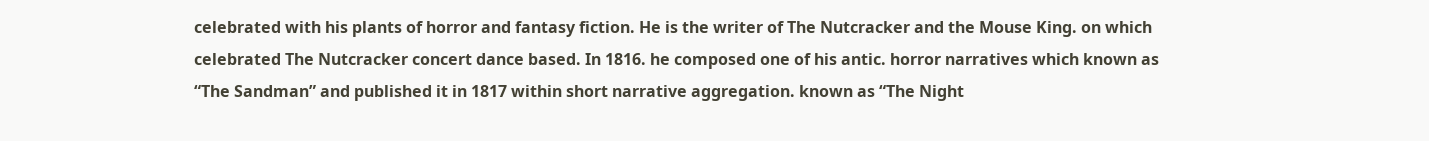celebrated with his plants of horror and fantasy fiction. He is the writer of The Nutcracker and the Mouse King. on which celebrated The Nutcracker concert dance based. In 1816. he composed one of his antic. horror narratives which known as “The Sandman” and published it in 1817 within short narrative aggregation. known as “The Night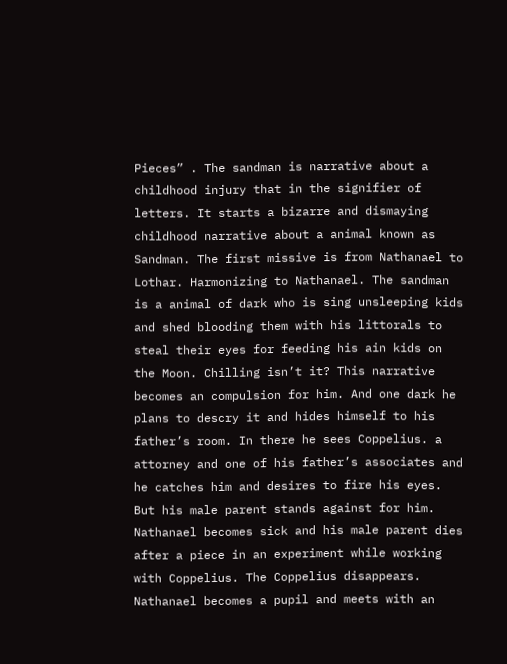Pieces” . The sandman is narrative about a childhood injury that in the signifier of letters. It starts a bizarre and dismaying childhood narrative about a animal known as Sandman. The first missive is from Nathanael to Lothar. Harmonizing to Nathanael. The sandman is a animal of dark who is sing unsleeping kids and shed blooding them with his littorals to steal their eyes for feeding his ain kids on the Moon. Chilling isn’t it? This narrative becomes an compulsion for him. And one dark he plans to descry it and hides himself to his father’s room. In there he sees Coppelius. a attorney and one of his father’s associates and he catches him and desires to fire his eyes. But his male parent stands against for him. Nathanael becomes sick and his male parent dies after a piece in an experiment while working with Coppelius. The Coppelius disappears. Nathanael becomes a pupil and meets with an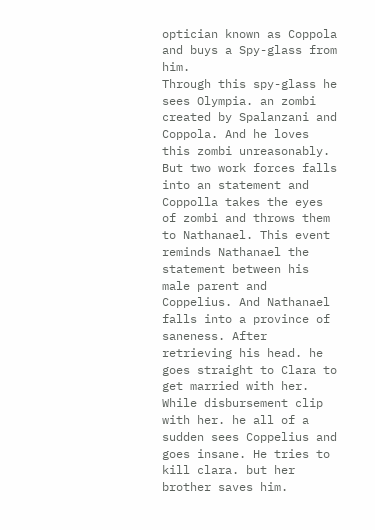optician known as Coppola and buys a Spy-glass from him.
Through this spy-glass he sees Olympia. an zombi created by Spalanzani and Coppola. And he loves this zombi unreasonably. But two work forces falls into an statement and Coppolla takes the eyes of zombi and throws them to Nathanael. This event reminds Nathanael the statement between his male parent and Coppelius. And Nathanael falls into a province of saneness. After retrieving his head. he goes straight to Clara to get married with her. While disbursement clip with her. he all of a sudden sees Coppelius and goes insane. He tries to kill clara. but her brother saves him.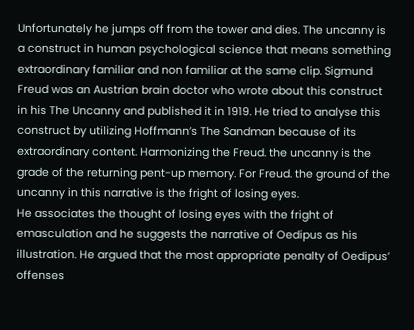Unfortunately he jumps off from the tower and dies. The uncanny is a construct in human psychological science that means something extraordinary familiar and non familiar at the same clip. Sigmund Freud was an Austrian brain doctor who wrote about this construct in his The Uncanny and published it in 1919. He tried to analyse this construct by utilizing Hoffmann’s The Sandman because of its extraordinary content. Harmonizing the Freud. the uncanny is the grade of the returning pent-up memory. For Freud. the ground of the uncanny in this narrative is the fright of losing eyes.
He associates the thought of losing eyes with the fright of emasculation and he suggests the narrative of Oedipus as his illustration. He argued that the most appropriate penalty of Oedipus’ offenses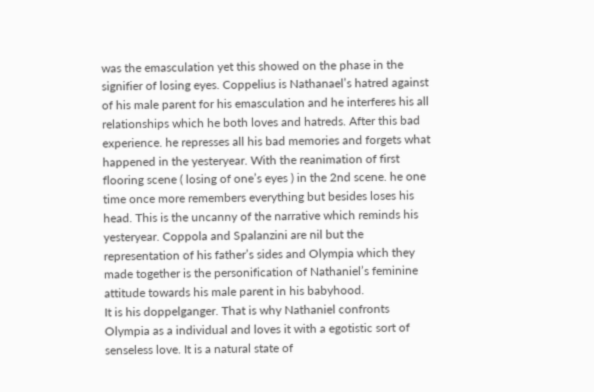was the emasculation yet this showed on the phase in the signifier of losing eyes. Coppelius is Nathanael’s hatred against of his male parent for his emasculation and he interferes his all relationships which he both loves and hatreds. After this bad experience. he represses all his bad memories and forgets what happened in the yesteryear. With the reanimation of first flooring scene ( losing of one’s eyes ) in the 2nd scene. he one time once more remembers everything but besides loses his head. This is the uncanny of the narrative which reminds his yesteryear. Coppola and Spalanzini are nil but the representation of his father’s sides and Olympia which they made together is the personification of Nathaniel’s feminine attitude towards his male parent in his babyhood.
It is his doppelganger. That is why Nathaniel confronts Olympia as a individual and loves it with a egotistic sort of senseless love. It is a natural state of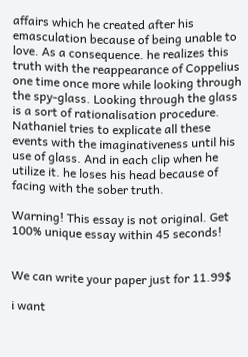affairs which he created after his emasculation because of being unable to love. As a consequence. he realizes this truth with the reappearance of Coppelius one time once more while looking through the spy-glass. Looking through the glass is a sort of rationalisation procedure. Nathaniel tries to explicate all these events with the imaginativeness until his use of glass. And in each clip when he utilize it. he loses his head because of facing with the sober truth.

Warning! This essay is not original. Get 100% unique essay within 45 seconds!


We can write your paper just for 11.99$

i want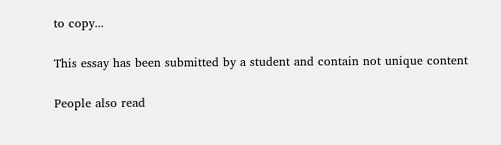to copy...

This essay has been submitted by a student and contain not unique content

People also read